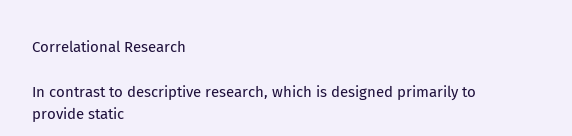Correlational Research

In contrast to descriptive research, which is designed primarily to provide static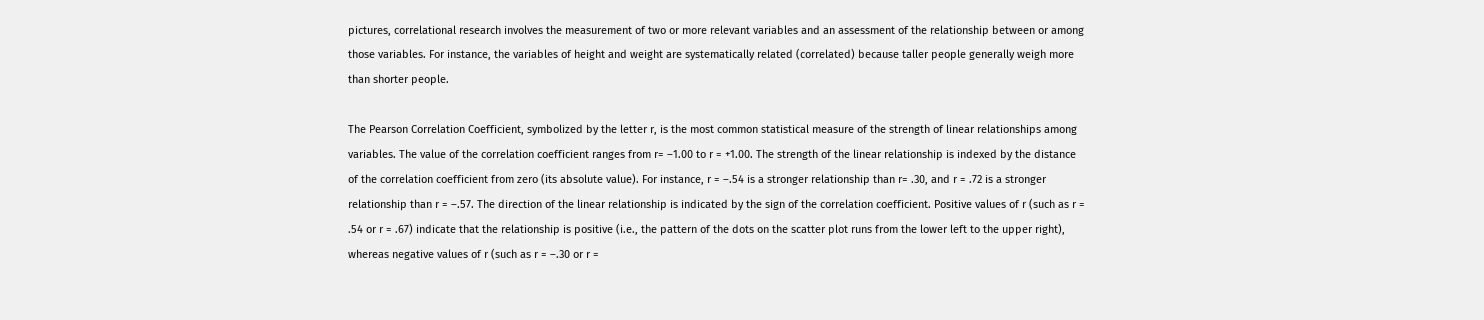pictures, correlational research involves the measurement of two or more relevant variables and an assessment of the relationship between or among those variables. For instance, the variables of height and weight are systematically related (correlated) because taller people generally weigh more than shorter people.

The Pearson Correlation Coefficient, symbolized by the letter r, is the most common statistical measure of the strength of linear relationships among variables. The value of the correlation coefficient ranges from r= –1.00 to r = +1.00. The strength of the linear relationship is indexed by the distance of the correlation coefficient from zero (its absolute value). For instance, r = –.54 is a stronger relationship than r= .30, and r = .72 is a stronger relationship than r = –.57. The direction of the linear relationship is indicated by the sign of the correlation coefficient. Positive values of r (such as r = .54 or r = .67) indicate that the relationship is positive (i.e., the pattern of the dots on the scatter plot runs from the lower left to the upper right), whereas negative values of r (such as r = –.30 or r =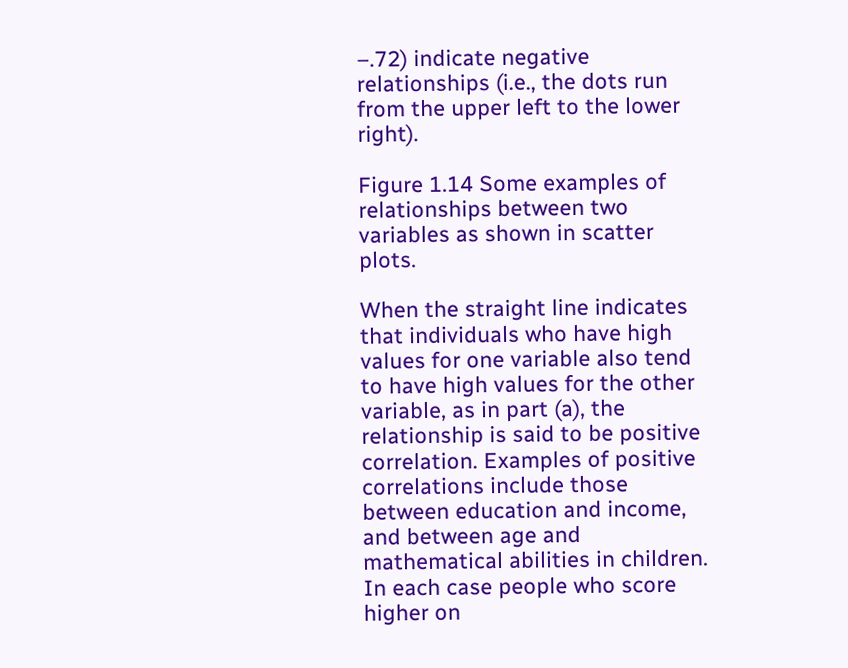–.72) indicate negative relationships (i.e., the dots run from the upper left to the lower right).

Figure 1.14 Some examples of relationships between two variables as shown in scatter plots.

When the straight line indicates that individuals who have high values for one variable also tend to have high values for the other variable, as in part (a), the relationship is said to be positive correlation. Examples of positive correlations include those between education and income, and between age and mathematical abilities in children. In each case people who score higher on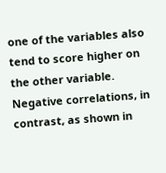one of the variables also tend to score higher on the other variable. Negative correlations, in contrast, as shown in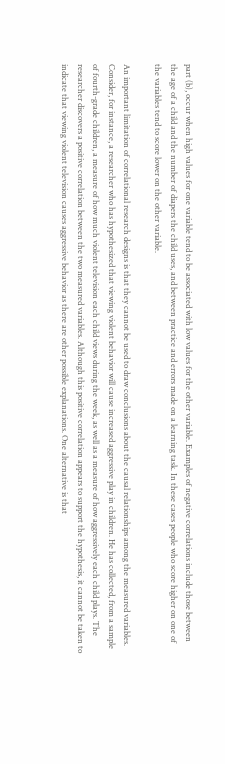part (b), occur when high values for one variable tend to be associated with low values for the other variable. Examples of negative correlations include those between the age of a child and the number of diapers the child uses, and between practice and errors made on a learning task. In these cases people who score higher on one of the variables tend to score lower on the other variable.

An important limitation of correlational research designs is that they cannot be used to draw conclusions about the causal relationships among the measured variables. Consider, for instance, a researcher who has hypothesized that viewing violent behavior will cause increased aggressive play in children. He has collected, from a sample of fourth-grade children, a measure of how much violent television each child views during the week, as well as a measure of how aggressively each child plays. The researcher discovers a positive correlation between the two measured variables. Although this positive correlation appears to support the hypothesis, it cannot be taken to indicate that viewing violent television causes aggressive behavior as there are other possible explanations. One alternative is that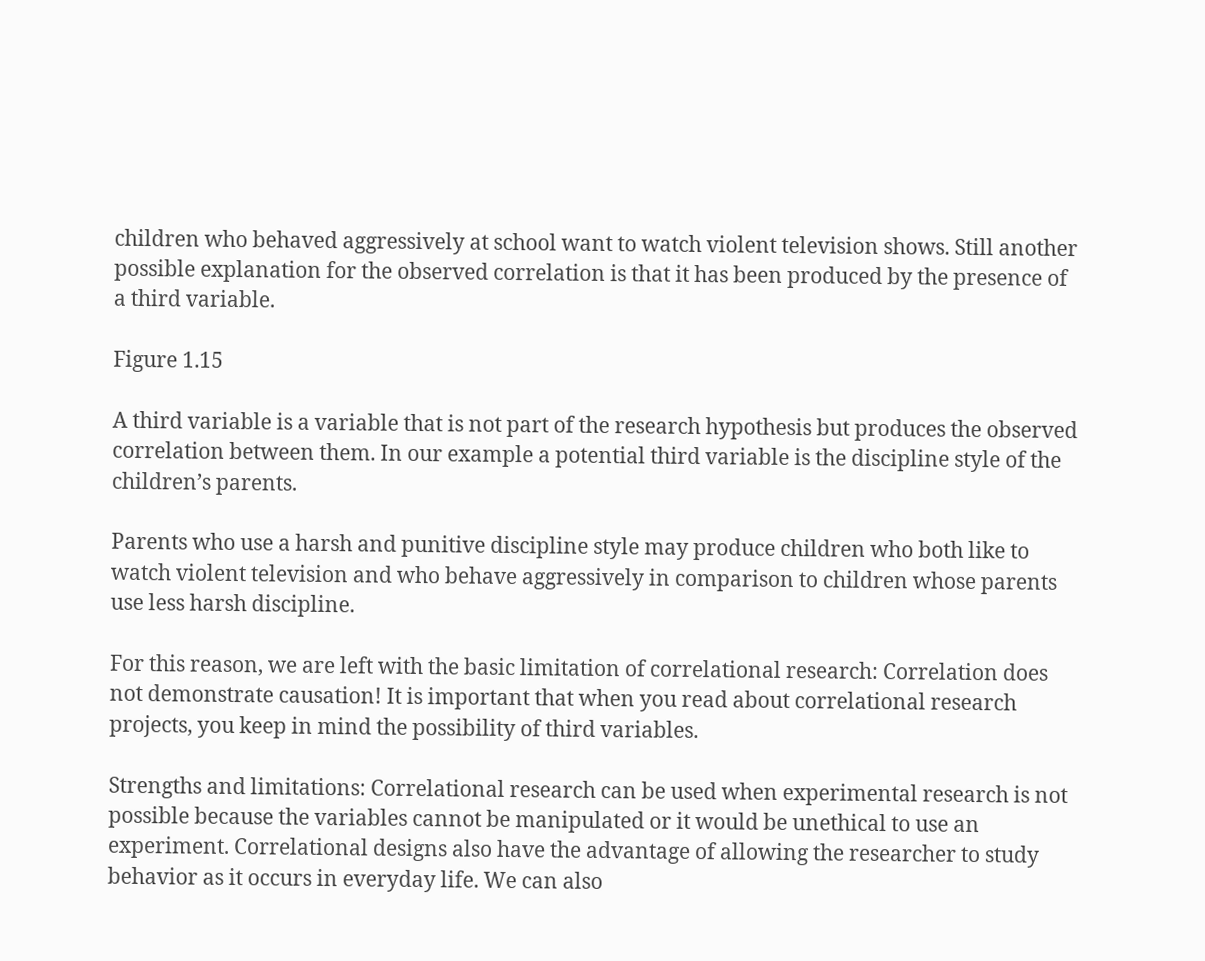children who behaved aggressively at school want to watch violent television shows. Still another possible explanation for the observed correlation is that it has been produced by the presence of a third variable.

Figure 1.15

A third variable is a variable that is not part of the research hypothesis but produces the observed correlation between them. In our example a potential third variable is the discipline style of the children’s parents.

Parents who use a harsh and punitive discipline style may produce children who both like to watch violent television and who behave aggressively in comparison to children whose parents use less harsh discipline.

For this reason, we are left with the basic limitation of correlational research: Correlation does not demonstrate causation! It is important that when you read about correlational research projects, you keep in mind the possibility of third variables.

Strengths and limitations: Correlational research can be used when experimental research is not possible because the variables cannot be manipulated or it would be unethical to use an experiment. Correlational designs also have the advantage of allowing the researcher to study behavior as it occurs in everyday life. We can also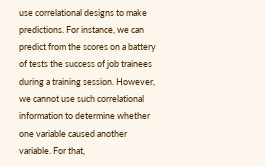use correlational designs to make predictions. For instance, we can predict from the scores on a battery of tests the success of job trainees during a training session. However, we cannot use such correlational information to determine whether one variable caused another variable. For that,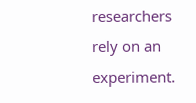researchers rely on an experiment.